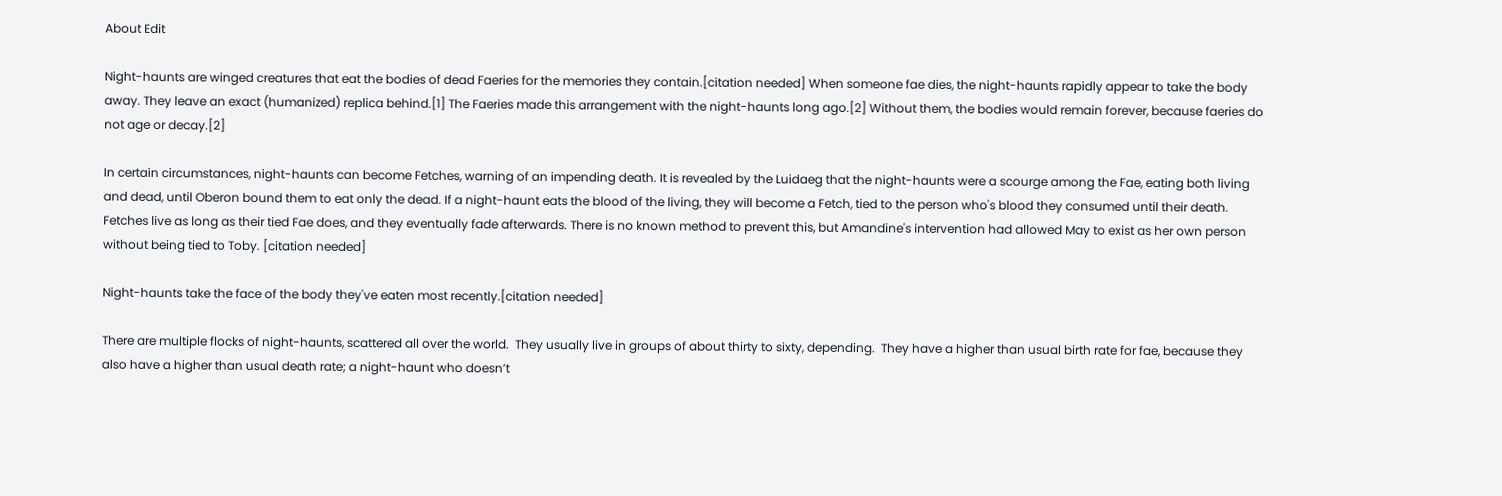About Edit

Night-haunts are winged creatures that eat the bodies of dead Faeries for the memories they contain.[citation needed] When someone fae dies, the night-haunts rapidly appear to take the body away. They leave an exact (humanized) replica behind.[1] The Faeries made this arrangement with the night-haunts long ago.[2] Without them, the bodies would remain forever, because faeries do not age or decay.[2]

In certain circumstances, night-haunts can become Fetches, warning of an impending death. It is revealed by the Luidaeg that the night-haunts were a scourge among the Fae, eating both living and dead, until Oberon bound them to eat only the dead. If a night-haunt eats the blood of the living, they will become a Fetch, tied to the person who's blood they consumed until their death. Fetches live as long as their tied Fae does, and they eventually fade afterwards. There is no known method to prevent this, but Amandine's intervention had allowed May to exist as her own person without being tied to Toby. [citation needed]

Night-haunts take the face of the body they've eaten most recently.[citation needed]

There are multiple flocks of night-haunts, scattered all over the world.  They usually live in groups of about thirty to sixty, depending.  They have a higher than usual birth rate for fae, because they also have a higher than usual death rate; a night-haunt who doesn’t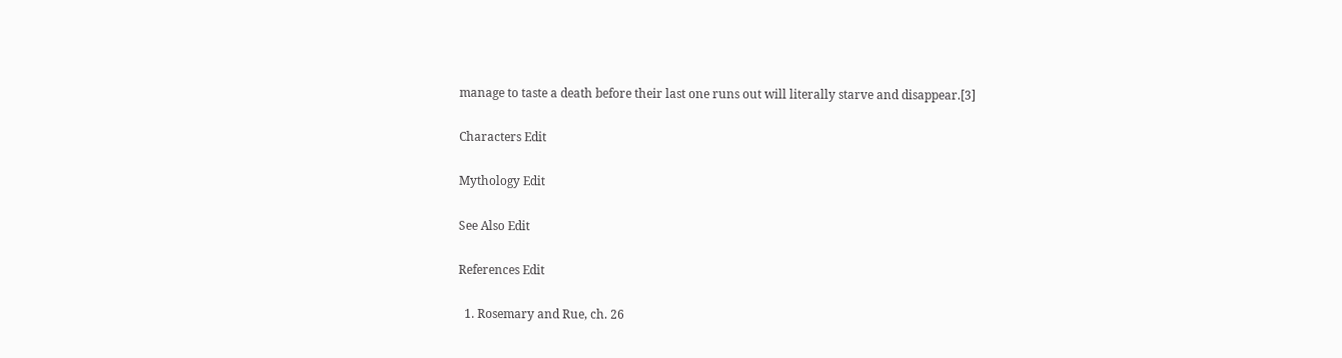manage to taste a death before their last one runs out will literally starve and disappear.[3]

Characters Edit

Mythology Edit

See Also Edit

References Edit

  1. Rosemary and Rue, ch. 26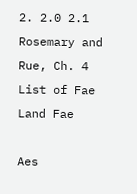2. 2.0 2.1 Rosemary and Rue, Ch. 4
List of Fae
Land Fae

Aes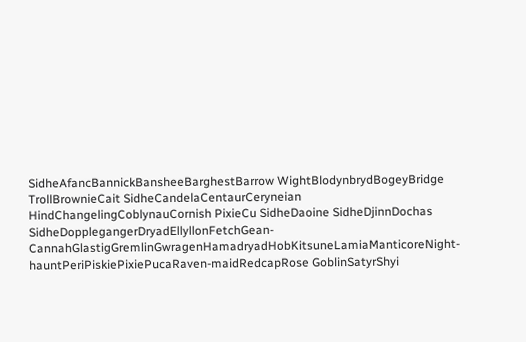SidheAfancBannickBansheeBarghestBarrow WightBlodynbrydBogeyBridge TrollBrownieCait SidheCandelaCentaurCeryneian HindChangelingCoblynauCornish PixieCu SidheDaoine SidheDjinnDochas SidheDopplegangerDryadEllyllonFetchGean-CannahGlastigGremlinGwragenHamadryadHobKitsuneLamiaManticoreNight-hauntPeriPiskiePixiePucaRaven-maidRedcapRose GoblinSatyrShyi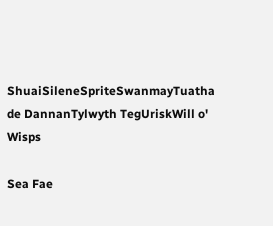ShuaiSileneSpriteSwanmayTuatha de DannanTylwyth TegUriskWill o' Wisps

Sea Fae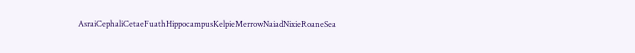AsraiCephaliCetaeFuathHippocampusKelpieMerrowNaiadNixieRoaneSea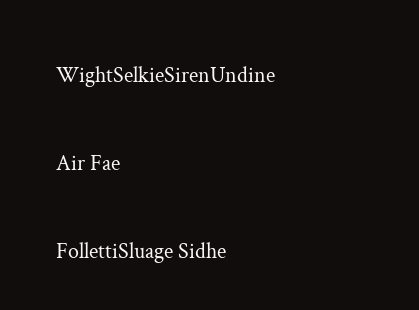WightSelkieSirenUndine

Air Fae

FollettiSluage Sidhe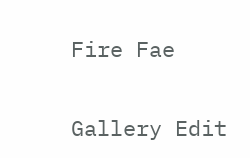Fire Fae


Gallery Edit